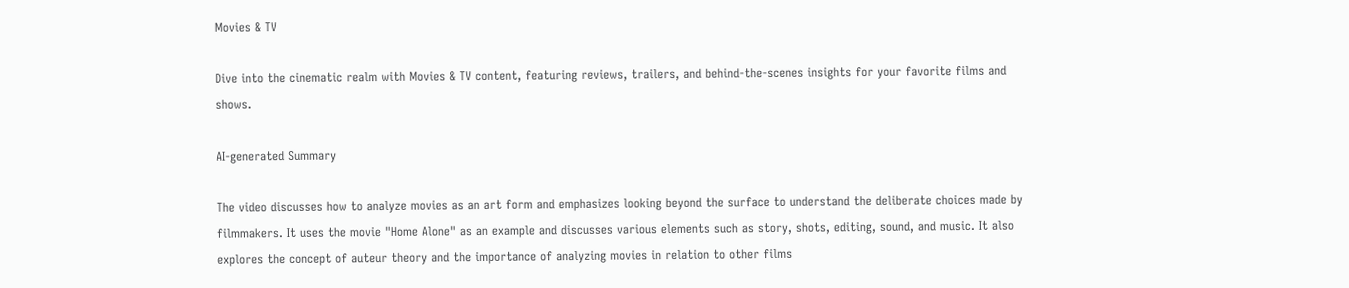Movies & TV

Dive into the cinematic realm with Movies & TV content, featuring reviews, trailers, and behind-the-scenes insights for your favorite films and shows.

AI-generated Summary

The video discusses how to analyze movies as an art form and emphasizes looking beyond the surface to understand the deliberate choices made by filmmakers. It uses the movie "Home Alone" as an example and discusses various elements such as story, shots, editing, sound, and music. It also explores the concept of auteur theory and the importance of analyzing movies in relation to other films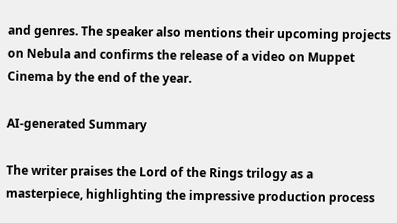and genres. The speaker also mentions their upcoming projects on Nebula and confirms the release of a video on Muppet Cinema by the end of the year.

AI-generated Summary

The writer praises the Lord of the Rings trilogy as a masterpiece, highlighting the impressive production process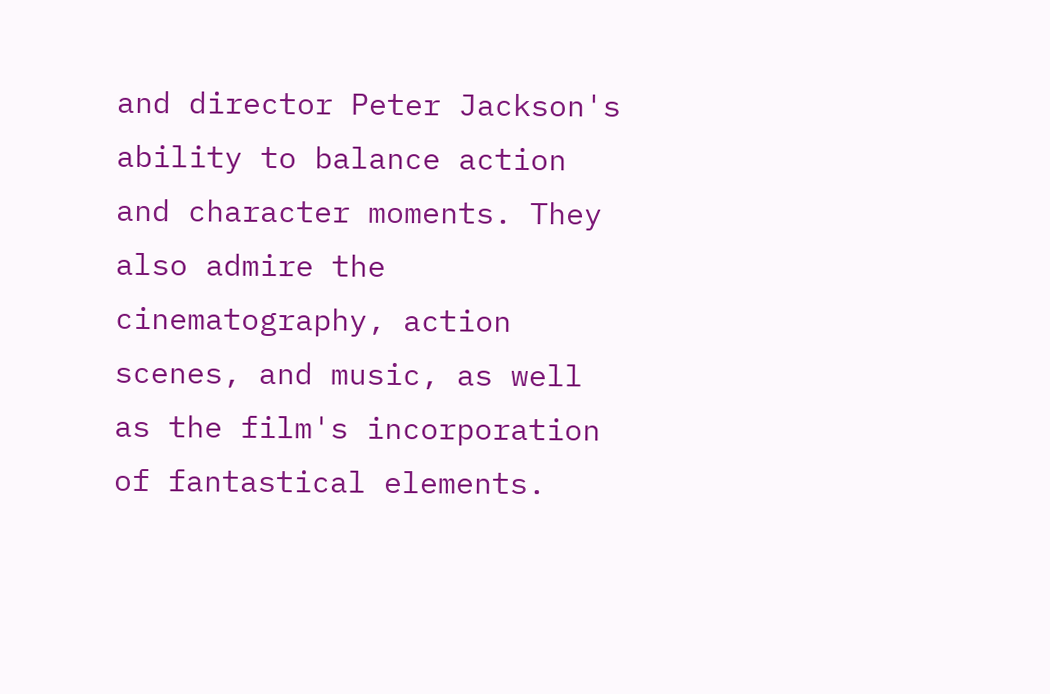and director Peter Jackson's ability to balance action and character moments. They also admire the cinematography, action scenes, and music, as well as the film's incorporation of fantastical elements.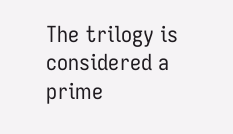The trilogy is considered a prime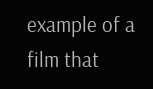example of a film that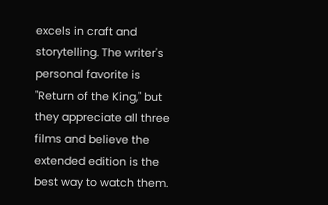excels in craft and storytelling. The writer's personal favorite is "Return of the King," but they appreciate all three films and believe the extended edition is the best way to watch them.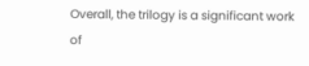Overall, the trilogy is a significant work of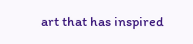art that has inspired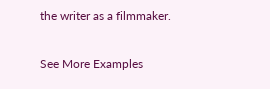the writer as a filmmaker.

See More Examples